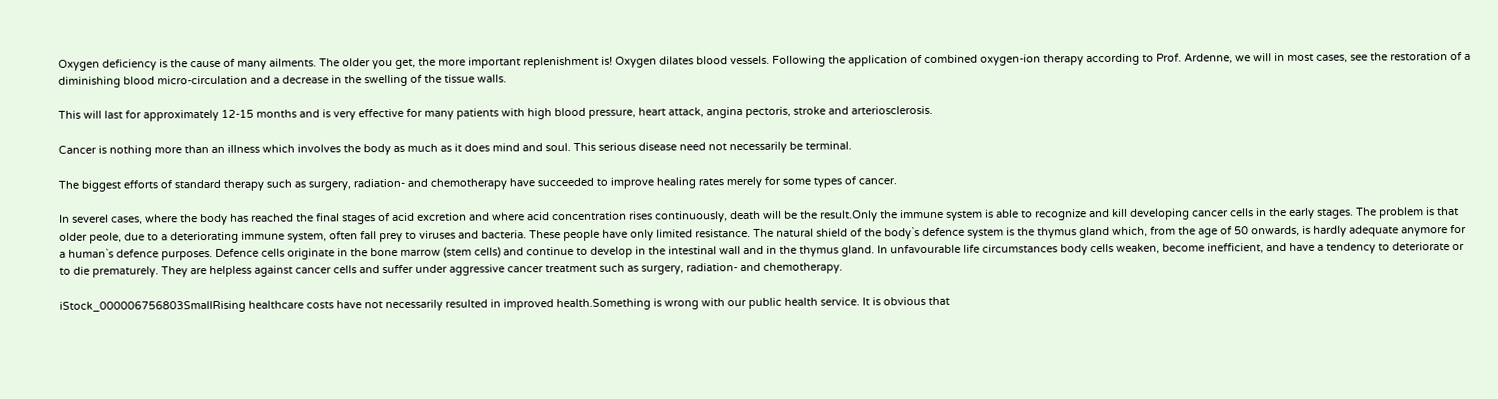Oxygen deficiency is the cause of many ailments. The older you get, the more important replenishment is! Oxygen dilates blood vessels. Following the application of combined oxygen-ion therapy according to Prof. Ardenne, we will in most cases, see the restoration of a diminishing blood micro-circulation and a decrease in the swelling of the tissue walls.

This will last for approximately 12-15 months and is very effective for many patients with high blood pressure, heart attack, angina pectoris, stroke and arteriosclerosis.

Cancer is nothing more than an illness which involves the body as much as it does mind and soul. This serious disease need not necessarily be terminal.

The biggest efforts of standard therapy such as surgery, radiation- and chemotherapy have succeeded to improve healing rates merely for some types of cancer.

In severel cases, where the body has reached the final stages of acid excretion and where acid concentration rises continuously, death will be the result.Only the immune system is able to recognize and kill developing cancer cells in the early stages. The problem is that older peole, due to a deteriorating immune system, often fall prey to viruses and bacteria. These people have only limited resistance. The natural shield of the body`s defence system is the thymus gland which, from the age of 50 onwards, is hardly adequate anymore for a human`s defence purposes. Defence cells originate in the bone marrow (stem cells) and continue to develop in the intestinal wall and in the thymus gland. In unfavourable life circumstances body cells weaken, become inefficient, and have a tendency to deteriorate or to die prematurely. They are helpless against cancer cells and suffer under aggressive cancer treatment such as surgery, radiation- and chemotherapy.

iStock_000006756803SmallRising healthcare costs have not necessarily resulted in improved health.Something is wrong with our public health service. It is obvious that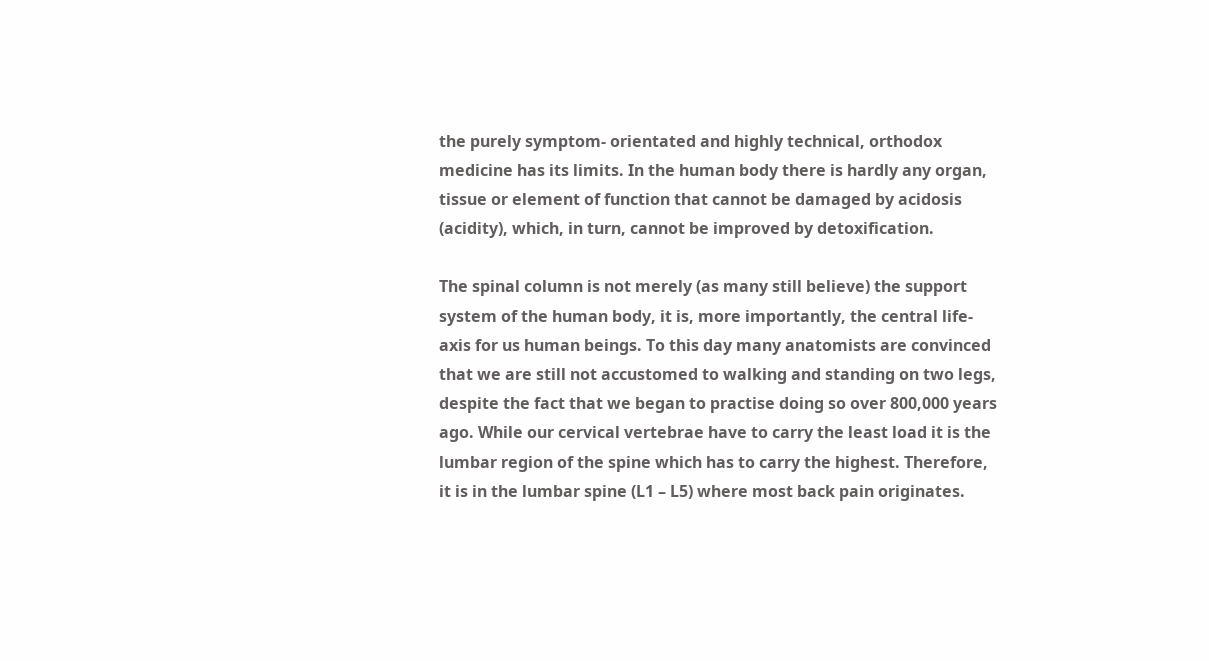the purely symptom- orientated and highly technical, orthodox medicine has its limits. In the human body there is hardly any organ, tissue or element of function that cannot be damaged by acidosis (acidity), which, in turn, cannot be improved by detoxification.

The spinal column is not merely (as many still believe) the support system of the human body, it is, more importantly, the central life-axis for us human beings. To this day many anatomists are convinced that we are still not accustomed to walking and standing on two legs, despite the fact that we began to practise doing so over 800,000 years ago. While our cervical vertebrae have to carry the least load it is the lumbar region of the spine which has to carry the highest. Therefore, it is in the lumbar spine (L1 – L5) where most back pain originates.